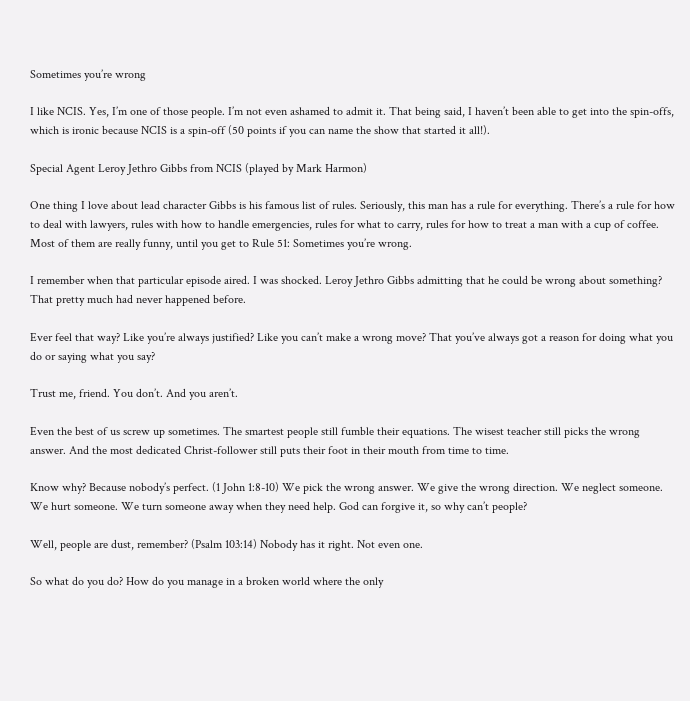Sometimes you’re wrong

I like NCIS. Yes, I’m one of those people. I’m not even ashamed to admit it. That being said, I haven’t been able to get into the spin-offs, which is ironic because NCIS is a spin-off (50 points if you can name the show that started it all!).

Special Agent Leroy Jethro Gibbs from NCIS (played by Mark Harmon)

One thing I love about lead character Gibbs is his famous list of rules. Seriously, this man has a rule for everything. There’s a rule for how to deal with lawyers, rules with how to handle emergencies, rules for what to carry, rules for how to treat a man with a cup of coffee. Most of them are really funny, until you get to Rule 51: Sometimes you’re wrong.

I remember when that particular episode aired. I was shocked. Leroy Jethro Gibbs admitting that he could be wrong about something? That pretty much had never happened before.

Ever feel that way? Like you’re always justified? Like you can’t make a wrong move? That you’ve always got a reason for doing what you do or saying what you say?

Trust me, friend. You don’t. And you aren’t.

Even the best of us screw up sometimes. The smartest people still fumble their equations. The wisest teacher still picks the wrong answer. And the most dedicated Christ-follower still puts their foot in their mouth from time to time.

Know why? Because nobody’s perfect. (1 John 1:8-10) We pick the wrong answer. We give the wrong direction. We neglect someone. We hurt someone. We turn someone away when they need help. God can forgive it, so why can’t people?

Well, people are dust, remember? (Psalm 103:14) Nobody has it right. Not even one.

So what do you do? How do you manage in a broken world where the only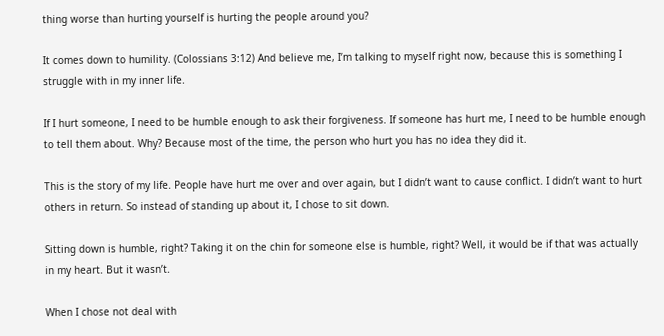thing worse than hurting yourself is hurting the people around you?

It comes down to humility. (Colossians 3:12) And believe me, I’m talking to myself right now, because this is something I struggle with in my inner life.

If I hurt someone, I need to be humble enough to ask their forgiveness. If someone has hurt me, I need to be humble enough to tell them about. Why? Because most of the time, the person who hurt you has no idea they did it.

This is the story of my life. People have hurt me over and over again, but I didn’t want to cause conflict. I didn’t want to hurt others in return. So instead of standing up about it, I chose to sit down.

Sitting down is humble, right? Taking it on the chin for someone else is humble, right? Well, it would be if that was actually in my heart. But it wasn’t.

When I chose not deal with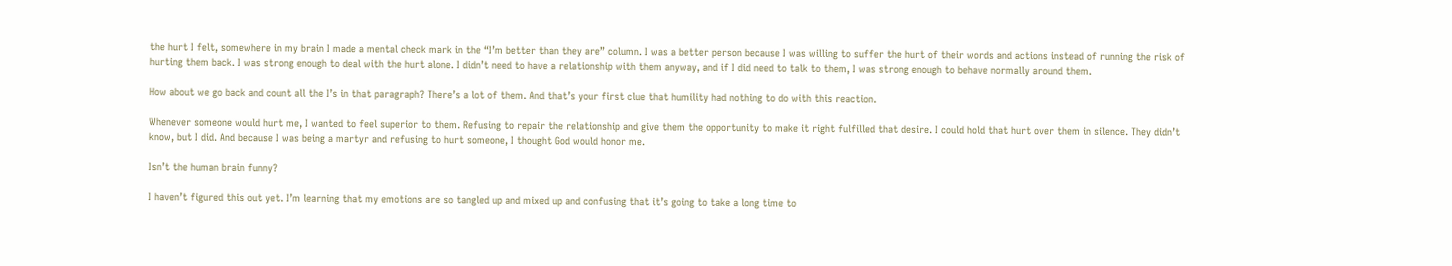the hurt I felt, somewhere in my brain I made a mental check mark in the “I’m better than they are” column. I was a better person because I was willing to suffer the hurt of their words and actions instead of running the risk of hurting them back. I was strong enough to deal with the hurt alone. I didn’t need to have a relationship with them anyway, and if I did need to talk to them, I was strong enough to behave normally around them.

How about we go back and count all the I’s in that paragraph? There’s a lot of them. And that’s your first clue that humility had nothing to do with this reaction.

Whenever someone would hurt me, I wanted to feel superior to them. Refusing to repair the relationship and give them the opportunity to make it right fulfilled that desire. I could hold that hurt over them in silence. They didn’t know, but I did. And because I was being a martyr and refusing to hurt someone, I thought God would honor me.

Isn’t the human brain funny?

I haven’t figured this out yet. I’m learning that my emotions are so tangled up and mixed up and confusing that it’s going to take a long time to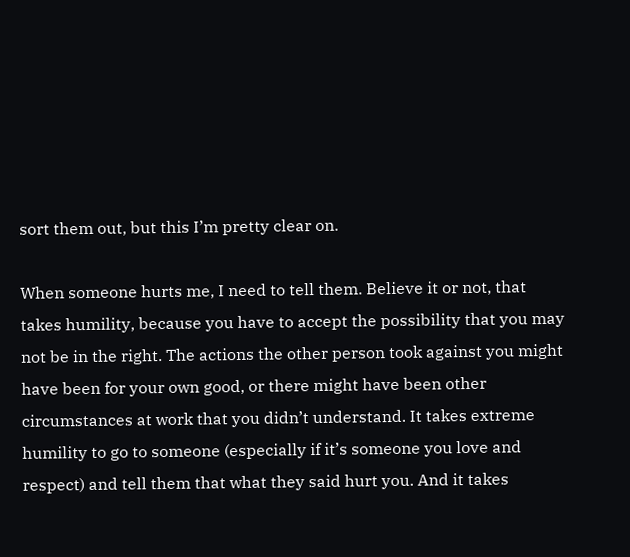sort them out, but this I’m pretty clear on.

When someone hurts me, I need to tell them. Believe it or not, that takes humility, because you have to accept the possibility that you may not be in the right. The actions the other person took against you might have been for your own good, or there might have been other circumstances at work that you didn’t understand. It takes extreme humility to go to someone (especially if it’s someone you love and respect) and tell them that what they said hurt you. And it takes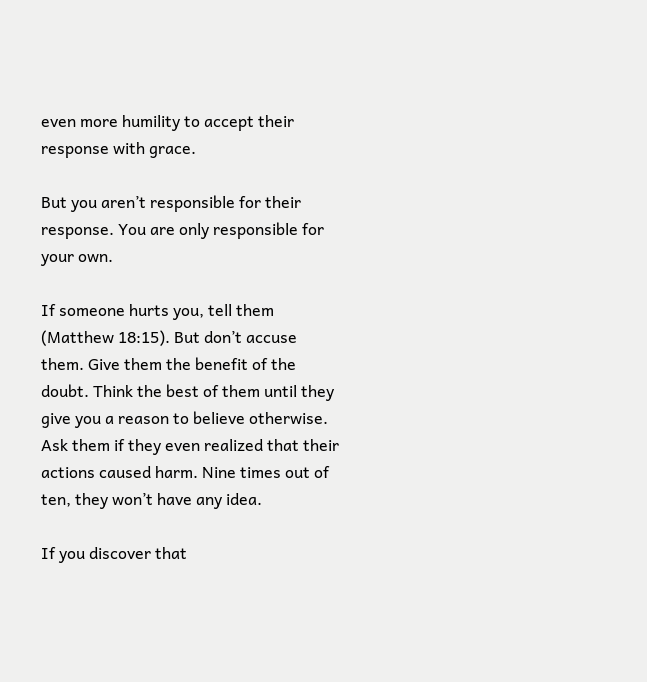even more humility to accept their response with grace.

But you aren’t responsible for their response. You are only responsible for your own.

If someone hurts you, tell them (Matthew 18:15). But don’t accuse them. Give them the benefit of the doubt. Think the best of them until they give you a reason to believe otherwise. Ask them if they even realized that their actions caused harm. Nine times out of ten, they won’t have any idea.

If you discover that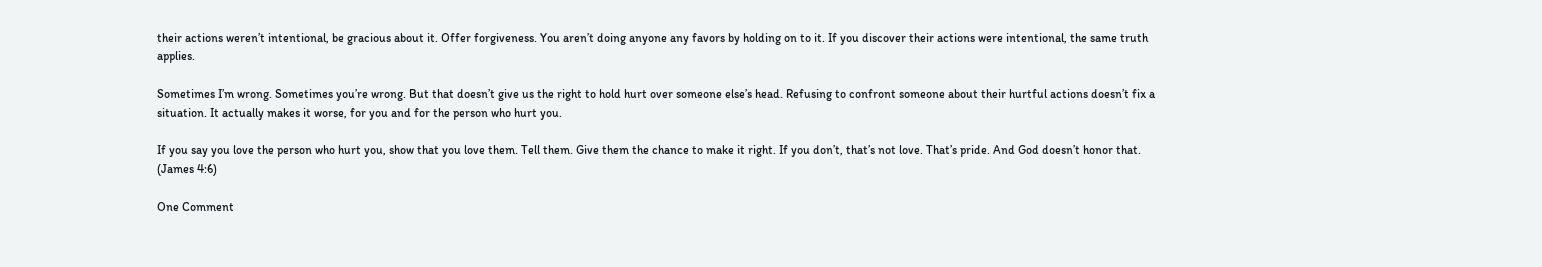their actions weren’t intentional, be gracious about it. Offer forgiveness. You aren’t doing anyone any favors by holding on to it. If you discover their actions were intentional, the same truth applies.

Sometimes I’m wrong. Sometimes you’re wrong. But that doesn’t give us the right to hold hurt over someone else’s head. Refusing to confront someone about their hurtful actions doesn’t fix a situation. It actually makes it worse, for you and for the person who hurt you.

If you say you love the person who hurt you, show that you love them. Tell them. Give them the chance to make it right. If you don’t, that’s not love. That’s pride. And God doesn’t honor that. (James 4:6)

One Comment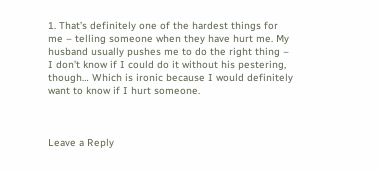1. That’s definitely one of the hardest things for me – telling someone when they have hurt me. My husband usually pushes me to do the right thing – I don’t know if I could do it without his pestering, though… Which is ironic because I would definitely want to know if I hurt someone.



Leave a Reply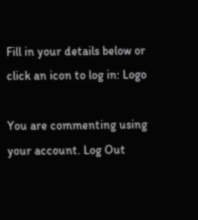Fill in your details below or click an icon to log in: Logo

You are commenting using your account. Log Out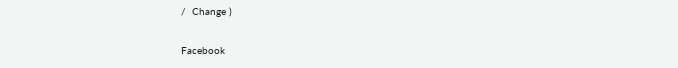/  Change )

Facebook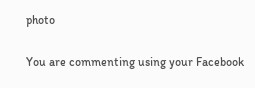photo

You are commenting using your Facebook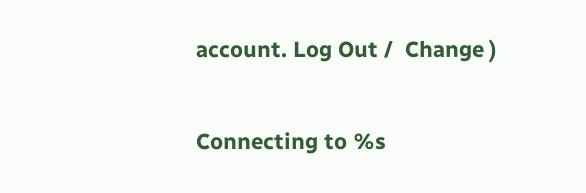account. Log Out /  Change )

Connecting to %s